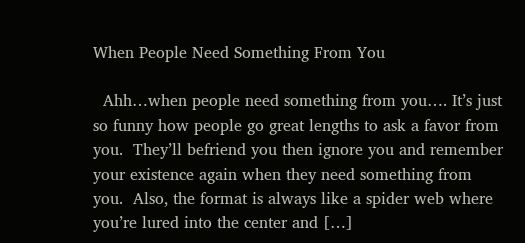When People Need Something From You

  Ahh…when people need something from you…. It’s just so funny how people go great lengths to ask a favor from you.  They’ll befriend you then ignore you and remember your existence again when they need something from you.  Also, the format is always like a spider web where you’re lured into the center and […]